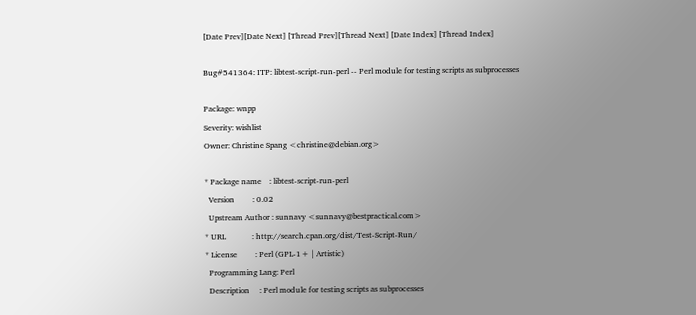[Date Prev][Date Next] [Thread Prev][Thread Next] [Date Index] [Thread Index]

Bug#541364: ITP: libtest-script-run-perl -- Perl module for testing scripts as subprocesses

Package: wnpp
Severity: wishlist
Owner: Christine Spang <christine@debian.org>

* Package name    : libtest-script-run-perl
  Version         : 0.02
  Upstream Author : sunnavy <sunnavy@bestpractical.com>
* URL             : http://search.cpan.org/dist/Test-Script-Run/
* License         : Perl (GPL-1+ | Artistic)
  Programming Lang: Perl
  Description     : Perl module for testing scripts as subprocesses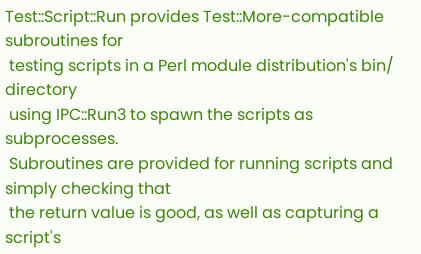Test::Script::Run provides Test::More-compatible subroutines for
 testing scripts in a Perl module distribution's bin/ directory
 using IPC::Run3 to spawn the scripts as subprocesses.
 Subroutines are provided for running scripts and simply checking that
 the return value is good, as well as capturing a script's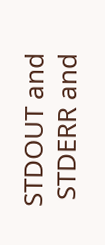STDOUT and
 STDERR and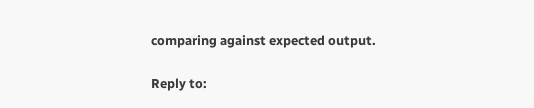comparing against expected output.

Reply to: